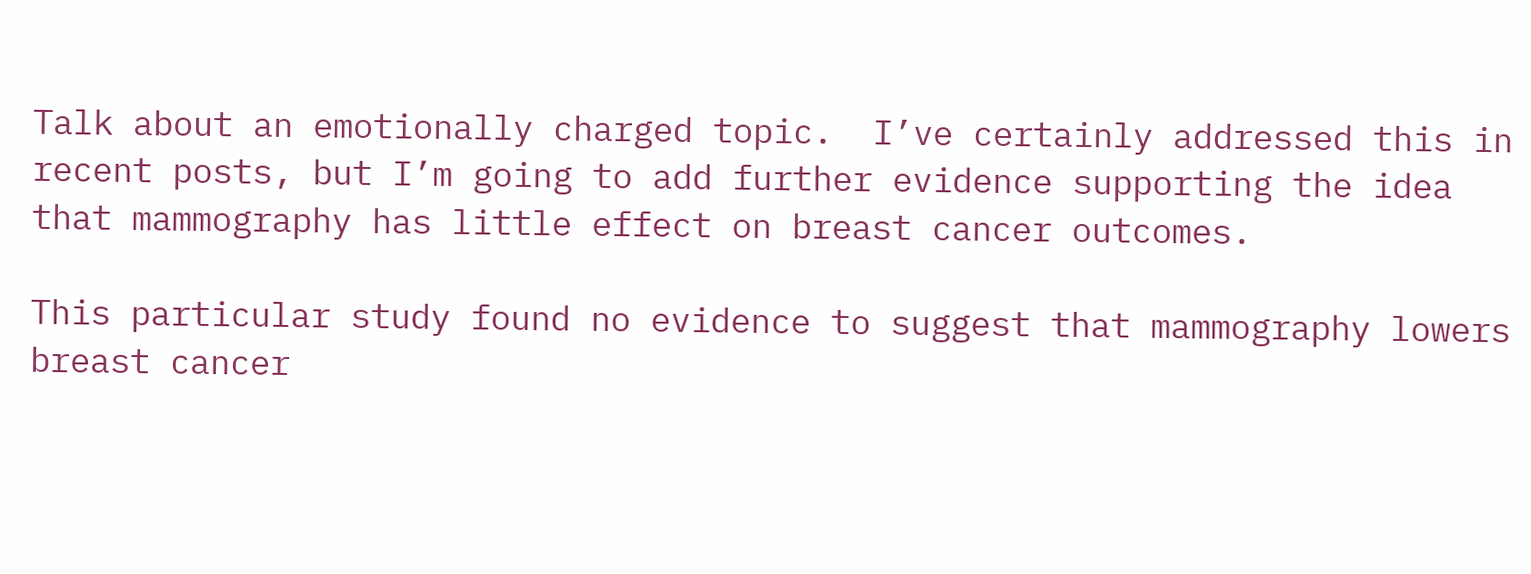Talk about an emotionally charged topic.  I’ve certainly addressed this in recent posts, but I’m going to add further evidence supporting the idea that mammography has little effect on breast cancer outcomes.

This particular study found no evidence to suggest that mammography lowers breast cancer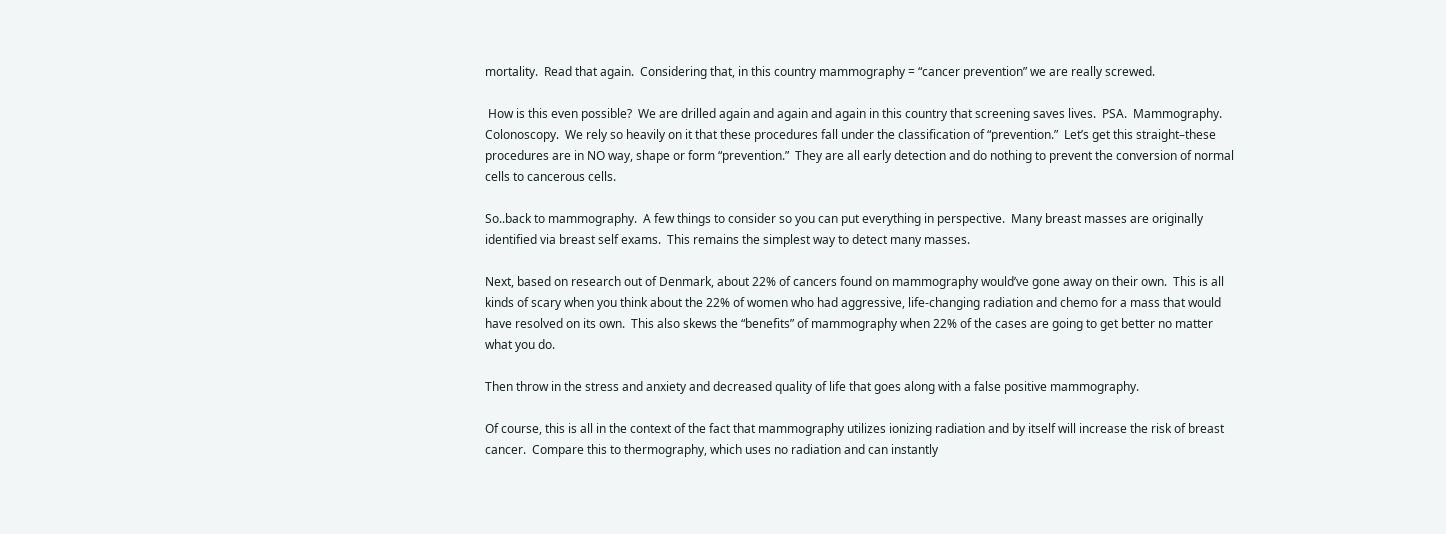mortality.  Read that again.  Considering that, in this country mammography = “cancer prevention” we are really screwed.

 How is this even possible?  We are drilled again and again and again in this country that screening saves lives.  PSA.  Mammography.  Colonoscopy.  We rely so heavily on it that these procedures fall under the classification of “prevention.”  Let’s get this straight–these procedures are in NO way, shape or form “prevention.”  They are all early detection and do nothing to prevent the conversion of normal cells to cancerous cells.

So..back to mammography.  A few things to consider so you can put everything in perspective.  Many breast masses are originally identified via breast self exams.  This remains the simplest way to detect many masses.

Next, based on research out of Denmark, about 22% of cancers found on mammography would’ve gone away on their own.  This is all kinds of scary when you think about the 22% of women who had aggressive, life-changing radiation and chemo for a mass that would have resolved on its own.  This also skews the “benefits” of mammography when 22% of the cases are going to get better no matter what you do.

Then throw in the stress and anxiety and decreased quality of life that goes along with a false positive mammography.

Of course, this is all in the context of the fact that mammography utilizes ionizing radiation and by itself will increase the risk of breast cancer.  Compare this to thermography, which uses no radiation and can instantly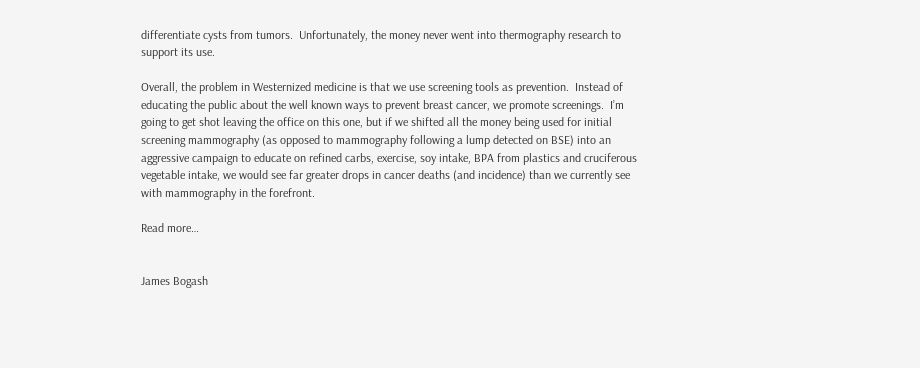differentiate cysts from tumors.  Unfortunately, the money never went into thermography research to support its use.

Overall, the problem in Westernized medicine is that we use screening tools as prevention.  Instead of educating the public about the well known ways to prevent breast cancer, we promote screenings.  I’m going to get shot leaving the office on this one, but if we shifted all the money being used for initial screening mammography (as opposed to mammography following a lump detected on BSE) into an aggressive campaign to educate on refined carbs, exercise, soy intake, BPA from plastics and cruciferous vegetable intake, we would see far greater drops in cancer deaths (and incidence) than we currently see with mammography in the forefront.

Read more…


James Bogash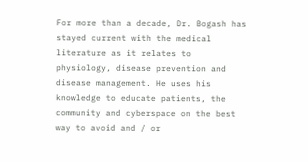For more than a decade, Dr. Bogash has stayed current with the medical literature as it relates to physiology, disease prevention and disease management. He uses his knowledge to educate patients, the community and cyberspace on the best way to avoid and / or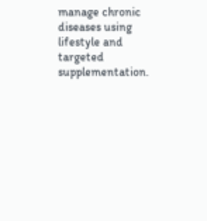manage chronic diseases using lifestyle and targeted supplementation.